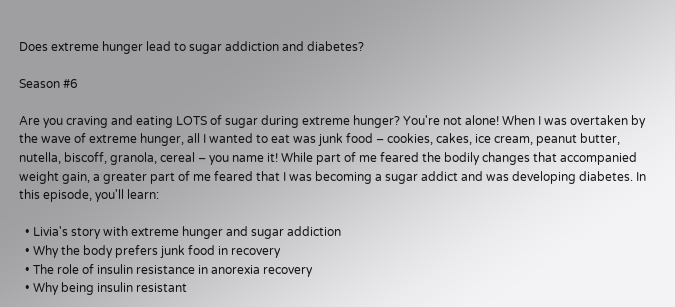Does extreme hunger lead to sugar addiction and diabetes?

Season #6

Are you craving and eating LOTS of sugar during extreme hunger? You're not alone! When I was overtaken by the wave of extreme hunger, all I wanted to eat was junk food – cookies, cakes, ice cream, peanut butter, nutella, biscoff, granola, cereal – you name it! While part of me feared the bodily changes that accompanied weight gain, a greater part of me feared that I was becoming a sugar addict and was developing diabetes. In this episode, you'll learn:

  • Livia's story with extreme hunger and sugar addiction
  • Why the body prefers junk food in recovery
  • The role of insulin resistance in anorexia recovery
  • Why being insulin resistant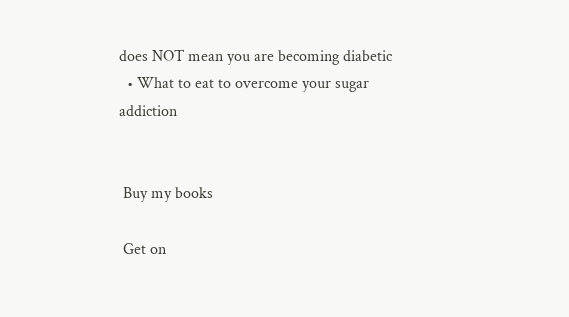does NOT mean you are becoming diabetic
  • What to eat to overcome your sugar addiction


 Buy my books

 Get on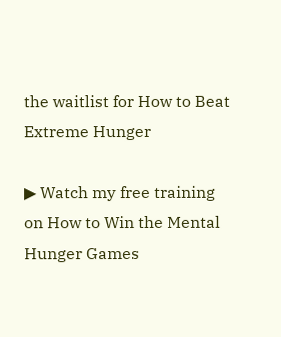the waitlist for How to Beat Extreme Hunger

▶ Watch my free training on How to Win the Mental Hunger Games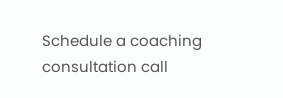Schedule a coaching consultation call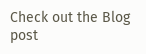Check out the Blog post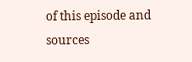of this episode and sources